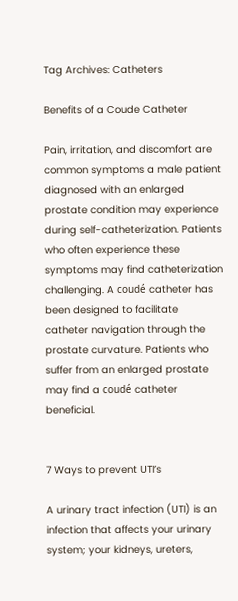Tag Archives: Catheters

Benefits of a Coude Catheter

Pain, irritation, and discomfort are common symptoms a male patient diagnosed with an enlarged prostate condition may experience during self-catheterization. Patients who often experience these symptoms may find catheterization challenging. A coudé catheter has been designed to facilitate catheter navigation through the prostate curvature. Patients who suffer from an enlarged prostate may find a coudé catheter beneficial.


7 Ways to prevent UTI’s

A urinary tract infection (UTI) is an infection that affects your urinary system; your kidneys, ureters,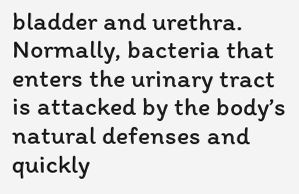bladder and urethra. Normally, bacteria that enters the urinary tract is attacked by the body’s natural defenses and quickly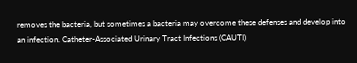removes the bacteria, but sometimes a bacteria may overcome these defenses and develop into an infection. Catheter-Associated Urinary Tract Infections (CAUTI)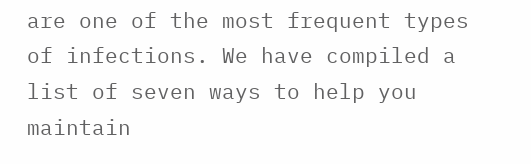are one of the most frequent types of infections. We have compiled a list of seven ways to help you maintain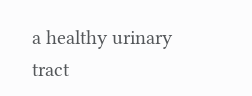a healthy urinary tract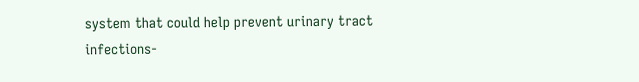system that could help prevent urinary tract infections-